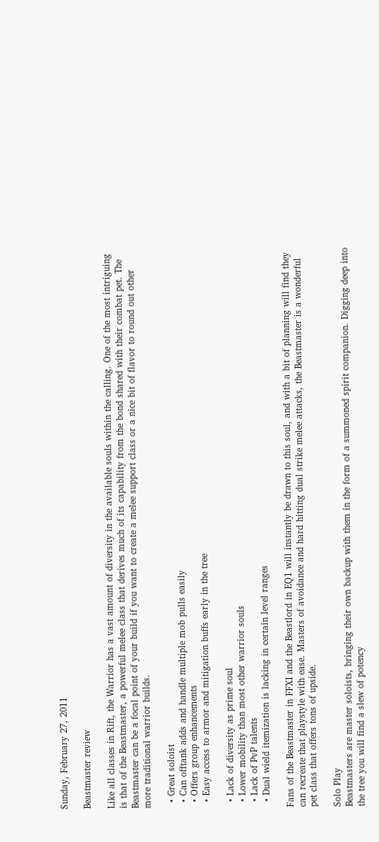Sunday, February 27, 2011

Beastmaster review

Like all classes in Rift, the Warrior has a vast amount of diversity in the available souls within the calling. One of the most intriguing is that of the Beastmaster, a powerful melee class that derives much of its capability from the bond shared with their combat pet. The Beastmaster can be a focal point of your build if you want to create a melee support class or a nice bit of flavor to round out other more traditional warrior builds.

  • Great soloist
  • Can offtank adds and handle multiple mob pulls easily
  • Offers group enhancements
  • Easy access to armor and mitigation buffs early in the tree

  • Lack of diversity as prime soul
  • Lower mobility than most other warrior souls
  • Lack of PvP talents
  • Dual wield itemization is lacking in certain level ranges

Fans of the Beastmaster in FFXI and the Beastlord in EQ1 will instantly be drawn to this soul, and with a bit of planning will find they can recreate that playstyle with ease. Masters of avoidance and hard hitting dual strike melee attacks, the Beastmaster is a wonderful pet class that offers tons of upside.

Solo Play
Beastmasters are master soloists, bringing their own backup with them in the form of a summoned spirit companion. Digging deep into the tree you will find a slew of potency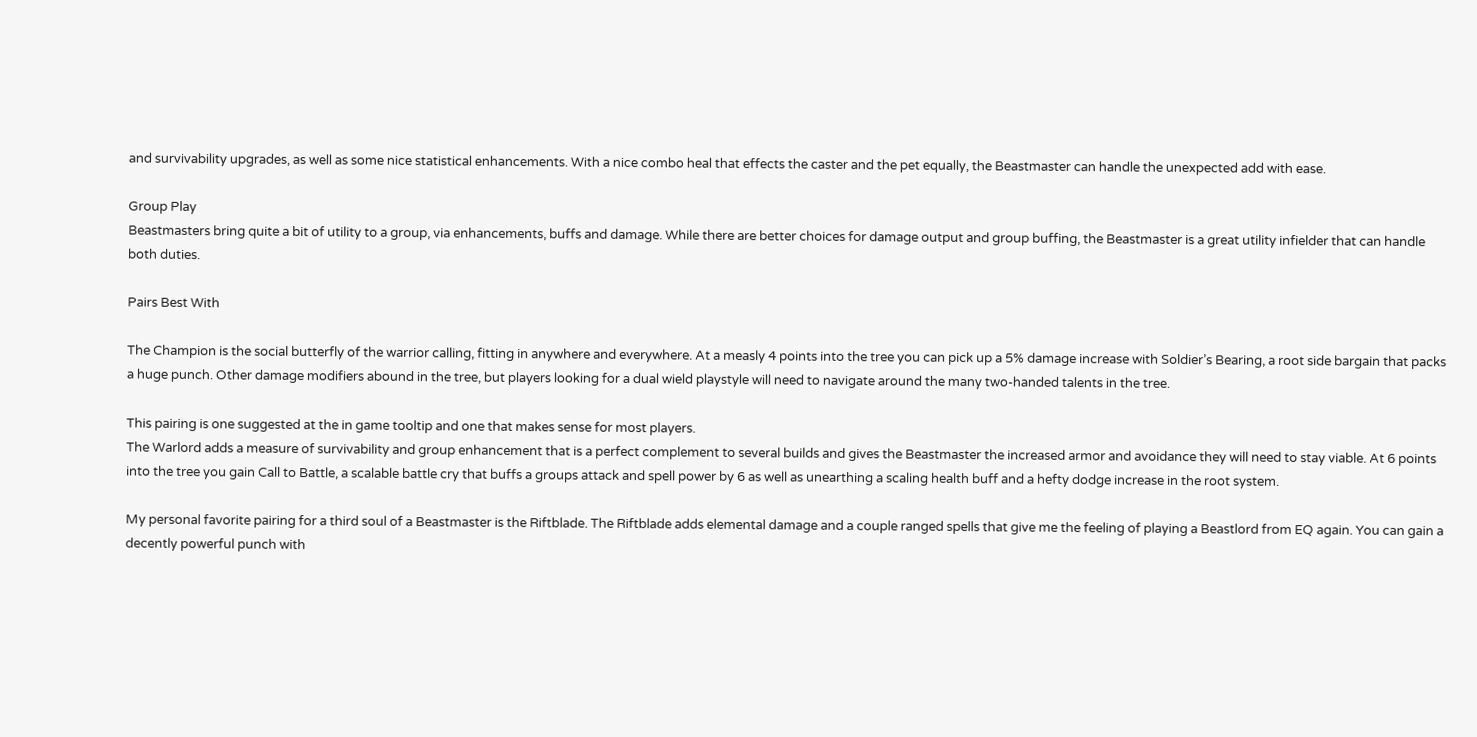and survivability upgrades, as well as some nice statistical enhancements. With a nice combo heal that effects the caster and the pet equally, the Beastmaster can handle the unexpected add with ease.

Group Play
Beastmasters bring quite a bit of utility to a group, via enhancements, buffs and damage. While there are better choices for damage output and group buffing, the Beastmaster is a great utility infielder that can handle both duties.

Pairs Best With

The Champion is the social butterfly of the warrior calling, fitting in anywhere and everywhere. At a measly 4 points into the tree you can pick up a 5% damage increase with Soldier’s Bearing, a root side bargain that packs a huge punch. Other damage modifiers abound in the tree, but players looking for a dual wield playstyle will need to navigate around the many two-handed talents in the tree.

This pairing is one suggested at the in game tooltip and one that makes sense for most players.
The Warlord adds a measure of survivability and group enhancement that is a perfect complement to several builds and gives the Beastmaster the increased armor and avoidance they will need to stay viable. At 6 points into the tree you gain Call to Battle, a scalable battle cry that buffs a groups attack and spell power by 6 as well as unearthing a scaling health buff and a hefty dodge increase in the root system.

My personal favorite pairing for a third soul of a Beastmaster is the Riftblade. The Riftblade adds elemental damage and a couple ranged spells that give me the feeling of playing a Beastlord from EQ again. You can gain a decently powerful punch with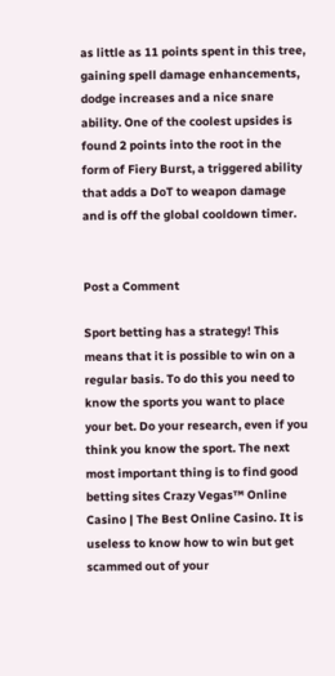as little as 11 points spent in this tree, gaining spell damage enhancements, dodge increases and a nice snare ability. One of the coolest upsides is found 2 points into the root in the form of Fiery Burst, a triggered ability that adds a DoT to weapon damage and is off the global cooldown timer.


Post a Comment

Sport betting has a strategy! This means that it is possible to win on a regular basis. To do this you need to know the sports you want to place your bet. Do your research, even if you think you know the sport. The next most important thing is to find good betting sites Crazy Vegas™ Online Casino | The Best Online Casino. It is useless to know how to win but get scammed out of your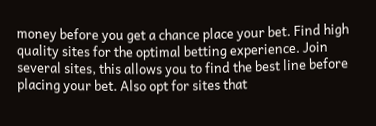money before you get a chance place your bet. Find high quality sites for the optimal betting experience. Join several sites, this allows you to find the best line before placing your bet. Also opt for sites that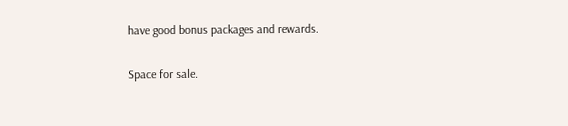have good bonus packages and rewards.

Space for sale.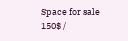Space for sale 150$ /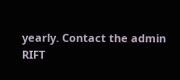yearly. Contact the admin
RIFT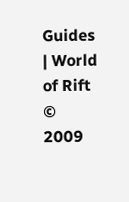Guides | World of Rift © 2009